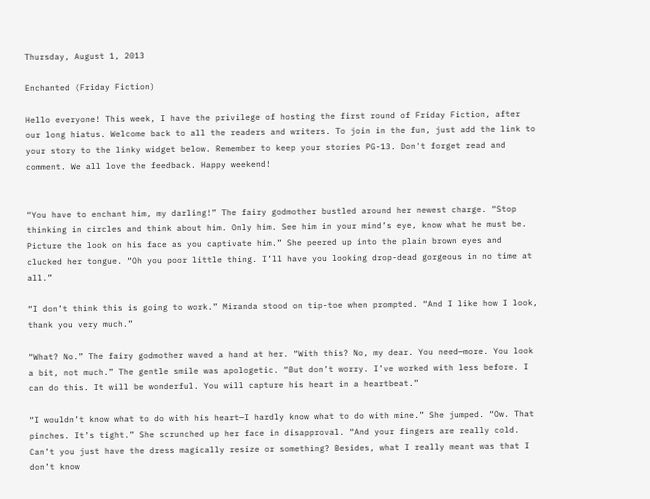Thursday, August 1, 2013

Enchanted (Friday Fiction)

Hello everyone! This week, I have the privilege of hosting the first round of Friday Fiction, after our long hiatus. Welcome back to all the readers and writers. To join in the fun, just add the link to your story to the linky widget below. Remember to keep your stories PG-13. Don't forget read and comment. We all love the feedback. Happy weekend!


“You have to enchant him, my darling!” The fairy godmother bustled around her newest charge. “Stop thinking in circles and think about him. Only him. See him in your mind’s eye, know what he must be. Picture the look on his face as you captivate him.” She peered up into the plain brown eyes and clucked her tongue. “Oh you poor little thing. I’ll have you looking drop-dead gorgeous in no time at all.”

“I don’t think this is going to work.” Miranda stood on tip-toe when prompted. “And I like how I look, thank you very much.”

“What? No.” The fairy godmother waved a hand at her. “With this? No, my dear. You need—more. You look a bit, not much.” The gentle smile was apologetic. “But don’t worry. I’ve worked with less before. I can do this. It will be wonderful. You will capture his heart in a heartbeat.”

“I wouldn’t know what to do with his heart—I hardly know what to do with mine.” She jumped. “Ow. That pinches. It’s tight.” She scrunched up her face in disapproval. “And your fingers are really cold. Can’t you just have the dress magically resize or something? Besides, what I really meant was that I don’t know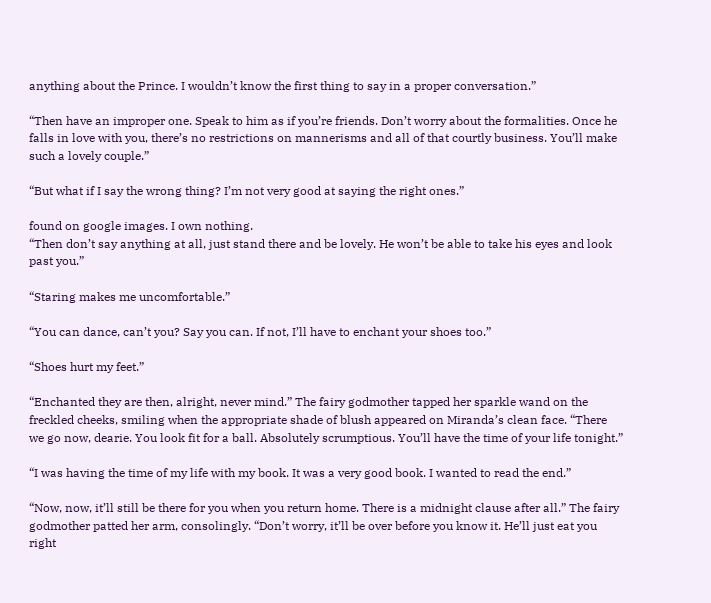anything about the Prince. I wouldn’t know the first thing to say in a proper conversation.”

“Then have an improper one. Speak to him as if you’re friends. Don’t worry about the formalities. Once he falls in love with you, there’s no restrictions on mannerisms and all of that courtly business. You’ll make such a lovely couple.”

“But what if I say the wrong thing? I’m not very good at saying the right ones.”

found on google images. I own nothing.
“Then don’t say anything at all, just stand there and be lovely. He won’t be able to take his eyes and look past you.”

“Staring makes me uncomfortable.”

“You can dance, can’t you? Say you can. If not, I’ll have to enchant your shoes too.”

“Shoes hurt my feet.”

“Enchanted they are then, alright, never mind.” The fairy godmother tapped her sparkle wand on the freckled cheeks, smiling when the appropriate shade of blush appeared on Miranda’s clean face. “There we go now, dearie. You look fit for a ball. Absolutely scrumptious. You’ll have the time of your life tonight.”

“I was having the time of my life with my book. It was a very good book. I wanted to read the end.”

“Now, now, it’ll still be there for you when you return home. There is a midnight clause after all.” The fairy godmother patted her arm, consolingly. “Don’t worry, it’ll be over before you know it. He’ll just eat you right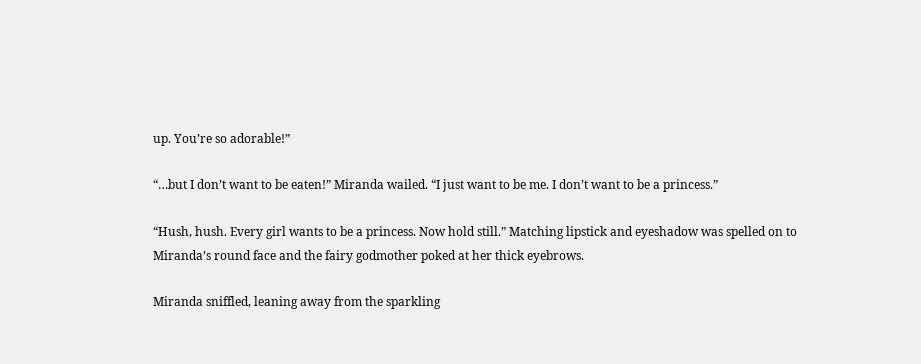up. You’re so adorable!”

“…but I don’t want to be eaten!” Miranda wailed. “I just want to be me. I don’t want to be a princess.”

“Hush, hush. Every girl wants to be a princess. Now hold still.” Matching lipstick and eyeshadow was spelled on to Miranda’s round face and the fairy godmother poked at her thick eyebrows.

Miranda sniffled, leaning away from the sparkling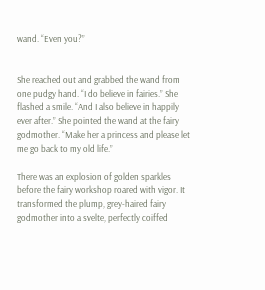wand. “Even you?”


She reached out and grabbed the wand from one pudgy hand. “I do believe in fairies.” She flashed a smile. “And I also believe in happily ever after.” She pointed the wand at the fairy godmother. “Make her a princess and please let me go back to my old life.”

There was an explosion of golden sparkles before the fairy workshop roared with vigor. It transformed the plump, grey-haired fairy godmother into a svelte, perfectly coiffed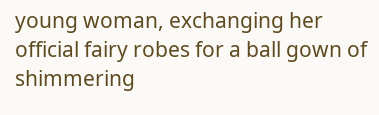young woman, exchanging her official fairy robes for a ball gown of shimmering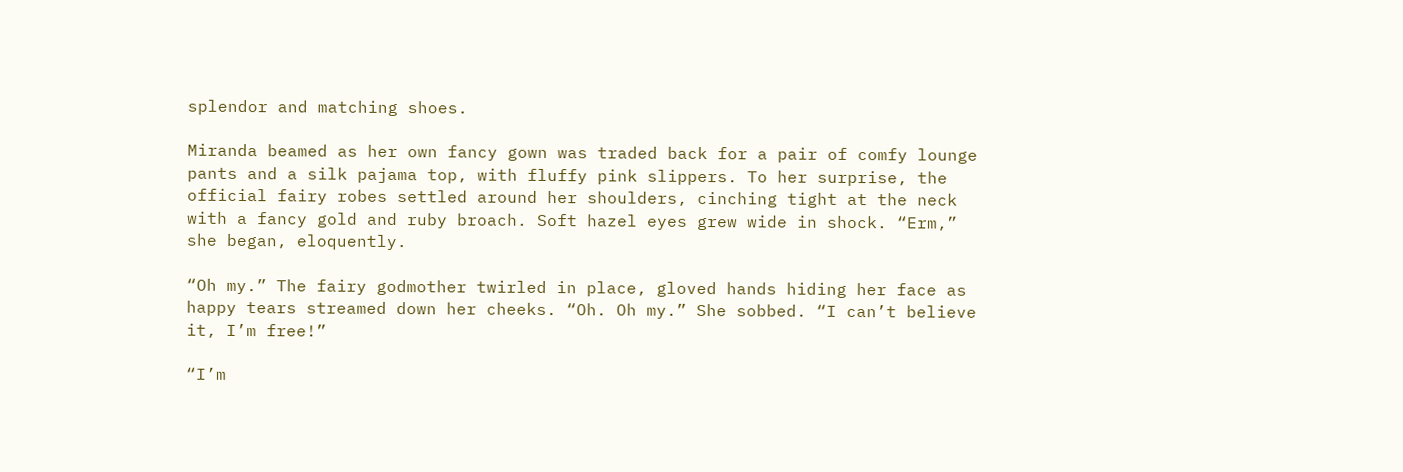splendor and matching shoes.

Miranda beamed as her own fancy gown was traded back for a pair of comfy lounge pants and a silk pajama top, with fluffy pink slippers. To her surprise, the official fairy robes settled around her shoulders, cinching tight at the neck with a fancy gold and ruby broach. Soft hazel eyes grew wide in shock. “Erm,” she began, eloquently.

“Oh my.” The fairy godmother twirled in place, gloved hands hiding her face as happy tears streamed down her cheeks. “Oh. Oh my.” She sobbed. “I can’t believe it, I’m free!”

“I’m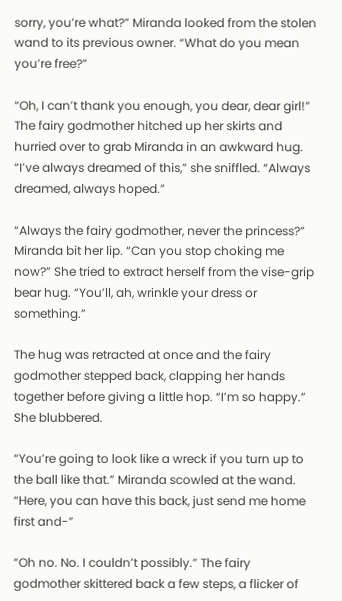sorry, you’re what?” Miranda looked from the stolen wand to its previous owner. “What do you mean you’re free?”

“Oh, I can’t thank you enough, you dear, dear girl!” The fairy godmother hitched up her skirts and hurried over to grab Miranda in an awkward hug. “I’ve always dreamed of this,” she sniffled. “Always dreamed, always hoped.”

“Always the fairy godmother, never the princess?” Miranda bit her lip. “Can you stop choking me now?” She tried to extract herself from the vise-grip bear hug. “You’ll, ah, wrinkle your dress or something.”

The hug was retracted at once and the fairy godmother stepped back, clapping her hands together before giving a little hop. “I’m so happy.” She blubbered.

“You’re going to look like a wreck if you turn up to the ball like that.” Miranda scowled at the wand. “Here, you can have this back, just send me home first and-”

“Oh no. No. I couldn’t possibly.” The fairy godmother skittered back a few steps, a flicker of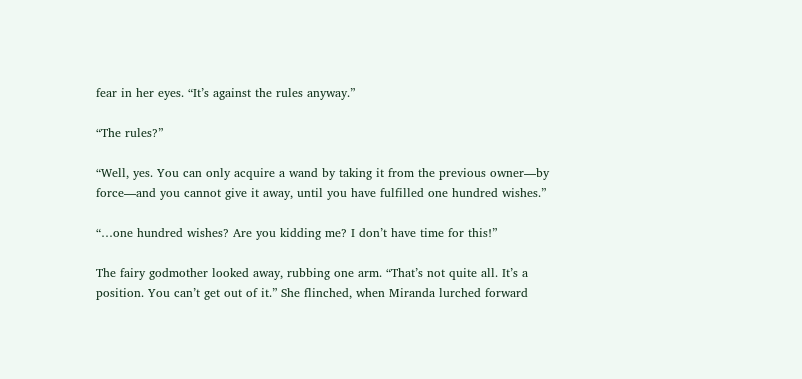fear in her eyes. “It’s against the rules anyway.”

“The rules?”

“Well, yes. You can only acquire a wand by taking it from the previous owner—by force—and you cannot give it away, until you have fulfilled one hundred wishes.”

“…one hundred wishes? Are you kidding me? I don’t have time for this!”

The fairy godmother looked away, rubbing one arm. “That’s not quite all. It’s a position. You can’t get out of it.” She flinched, when Miranda lurched forward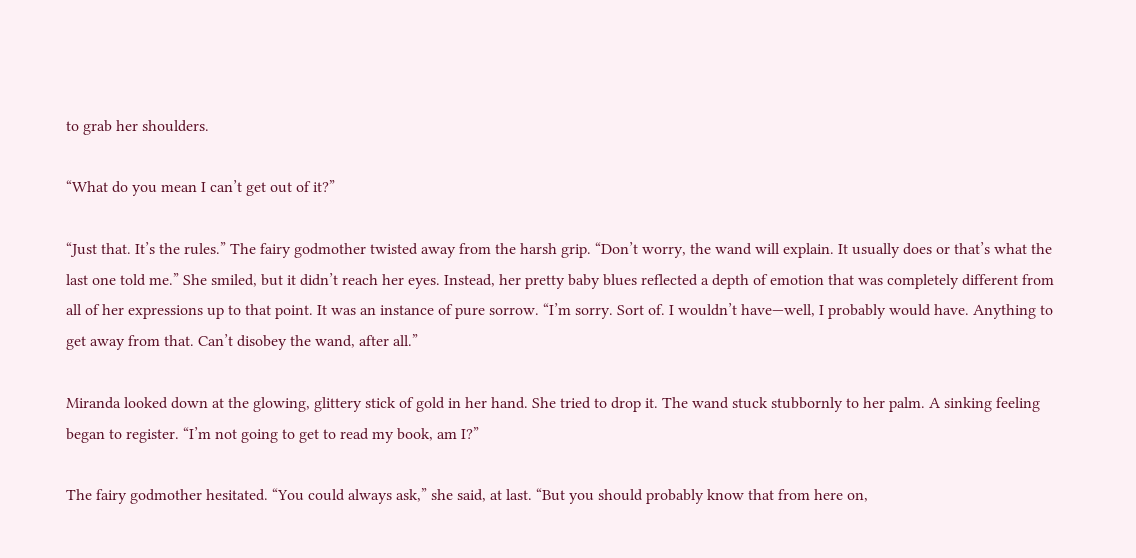to grab her shoulders.

“What do you mean I can’t get out of it?”

“Just that. It’s the rules.” The fairy godmother twisted away from the harsh grip. “Don’t worry, the wand will explain. It usually does or that’s what the last one told me.” She smiled, but it didn’t reach her eyes. Instead, her pretty baby blues reflected a depth of emotion that was completely different from all of her expressions up to that point. It was an instance of pure sorrow. “I’m sorry. Sort of. I wouldn’t have—well, I probably would have. Anything to get away from that. Can’t disobey the wand, after all.”

Miranda looked down at the glowing, glittery stick of gold in her hand. She tried to drop it. The wand stuck stubbornly to her palm. A sinking feeling began to register. “I’m not going to get to read my book, am I?”

The fairy godmother hesitated. “You could always ask,” she said, at last. “But you should probably know that from here on,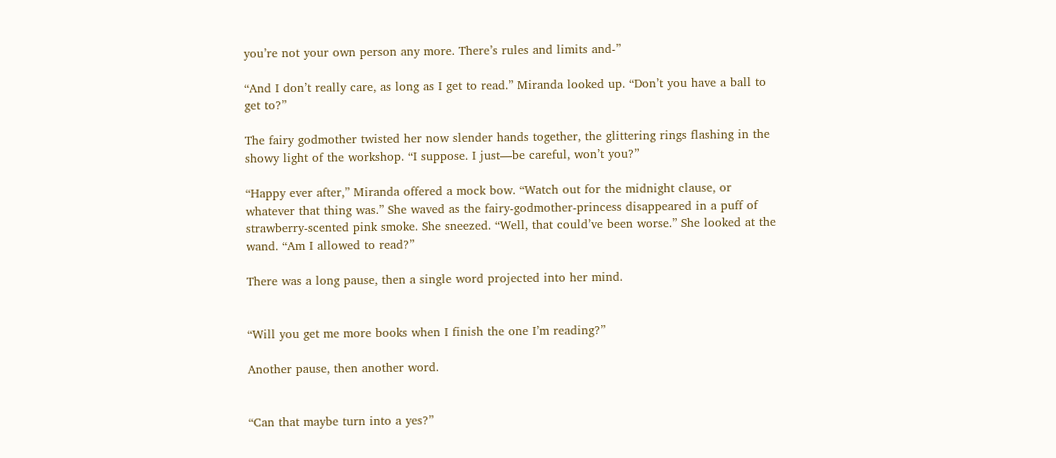you’re not your own person any more. There’s rules and limits and-”

“And I don’t really care, as long as I get to read.” Miranda looked up. “Don’t you have a ball to get to?”

The fairy godmother twisted her now slender hands together, the glittering rings flashing in the showy light of the workshop. “I suppose. I just—be careful, won’t you?”

“Happy ever after,” Miranda offered a mock bow. “Watch out for the midnight clause, or whatever that thing was.” She waved as the fairy-godmother-princess disappeared in a puff of strawberry-scented pink smoke. She sneezed. “Well, that could’ve been worse.” She looked at the wand. “Am I allowed to read?”

There was a long pause, then a single word projected into her mind.


“Will you get me more books when I finish the one I’m reading?”

Another pause, then another word.


“Can that maybe turn into a yes?”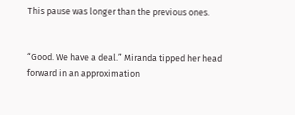This pause was longer than the previous ones.


“Good. We have a deal.” Miranda tipped her head forward in an approximation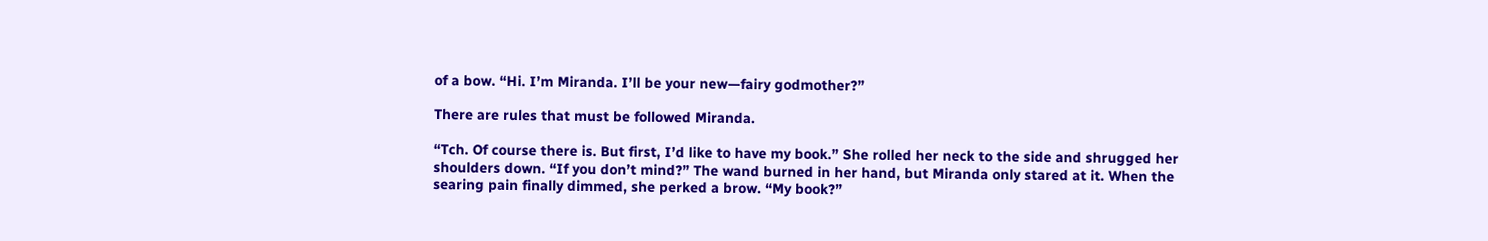of a bow. “Hi. I’m Miranda. I’ll be your new—fairy godmother?”

There are rules that must be followed Miranda.

“Tch. Of course there is. But first, I’d like to have my book.” She rolled her neck to the side and shrugged her shoulders down. “If you don’t mind?” The wand burned in her hand, but Miranda only stared at it. When the searing pain finally dimmed, she perked a brow. “My book?”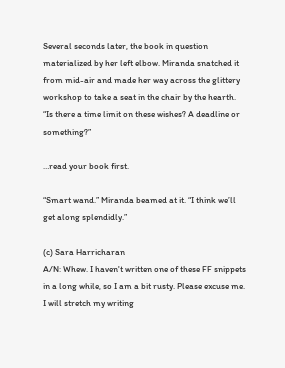Several seconds later, the book in question materialized by her left elbow. Miranda snatched it from mid-air and made her way across the glittery workshop to take a seat in the chair by the hearth. “Is there a time limit on these wishes? A deadline or something?”

…read your book first.

“Smart wand.” Miranda beamed at it. “I think we’ll get along splendidly.”

(c) Sara Harricharan
A/N: Whew. I haven't written one of these FF snippets in a long while, so I am a bit rusty. Please excuse me. I will stretch my writing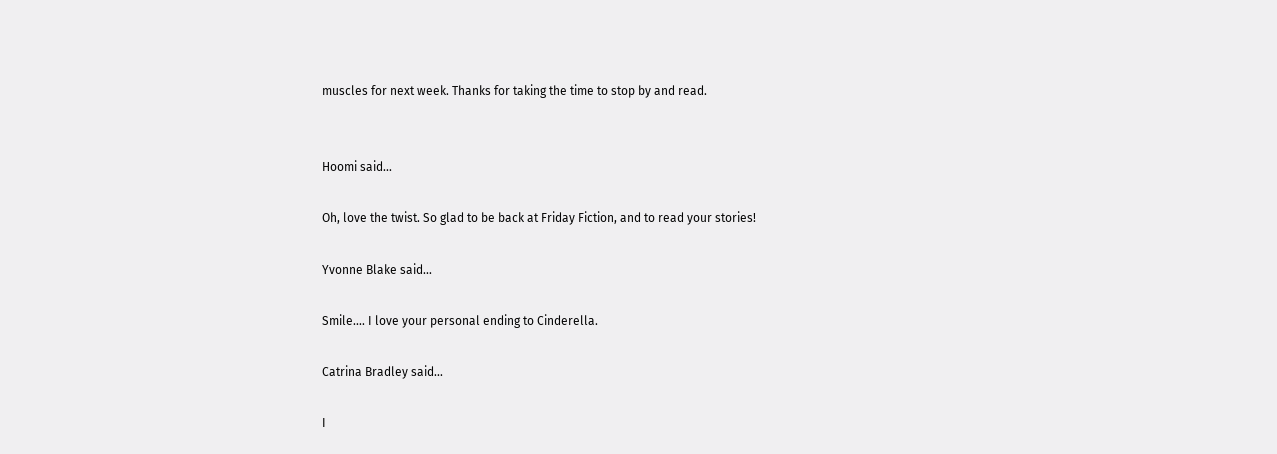muscles for next week. Thanks for taking the time to stop by and read.


Hoomi said...

Oh, love the twist. So glad to be back at Friday Fiction, and to read your stories!

Yvonne Blake said...

Smile.... I love your personal ending to Cinderella.

Catrina Bradley said...

I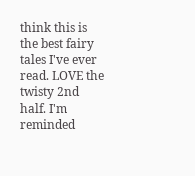think this is the best fairy tales I've ever read. LOVE the twisty 2nd half. I'm reminded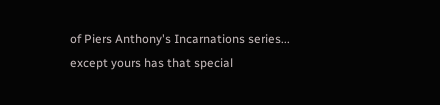of Piers Anthony's Incarnations series... except yours has that special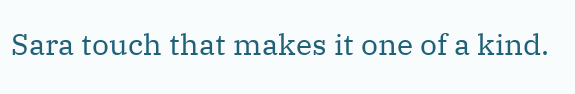Sara touch that makes it one of a kind.